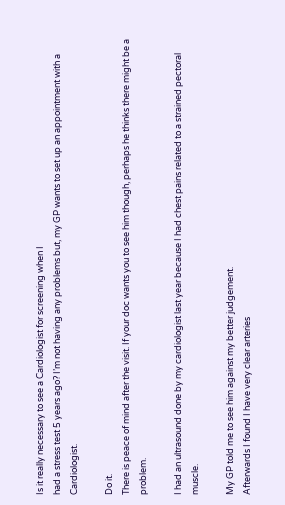Is it really necessary to see a Cardiologist for screening when I
had a stress test 5 years ago? I’m not having any problems but, my GP wants to set up an appointment with a Cardiologist.

Do it.
There is peace of mind after the visit. If your doc wants you to see him though, perhaps he thinks there might be a problem.

I had an ultrasound done by my cardiologist last year because I had chest pains related to a strained pectoral muscle.

My GP told me to see him against my better judgement.
Afterwards I found I have very clear arteries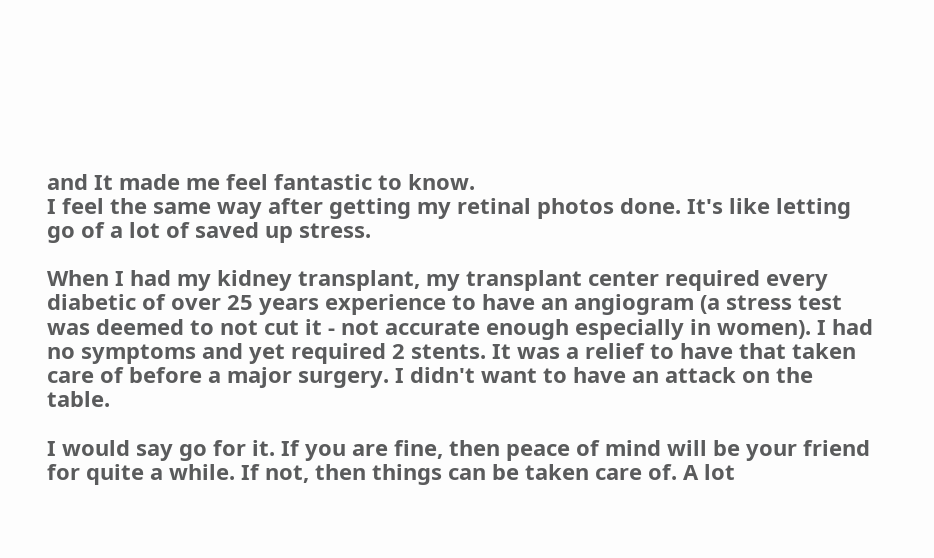and It made me feel fantastic to know.
I feel the same way after getting my retinal photos done. It's like letting go of a lot of saved up stress.

When I had my kidney transplant, my transplant center required every diabetic of over 25 years experience to have an angiogram (a stress test was deemed to not cut it - not accurate enough especially in women). I had no symptoms and yet required 2 stents. It was a relief to have that taken care of before a major surgery. I didn't want to have an attack on the table.

I would say go for it. If you are fine, then peace of mind will be your friend for quite a while. If not, then things can be taken care of. A lot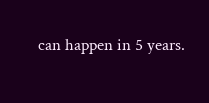can happen in 5 years.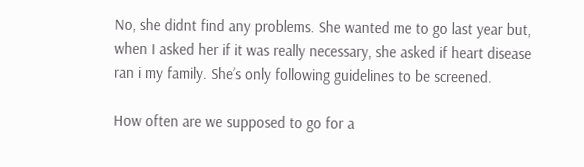No, she didnt find any problems. She wanted me to go last year but, when I asked her if it was really necessary, she asked if heart disease ran i my family. She’s only following guidelines to be screened.

How often are we supposed to go for a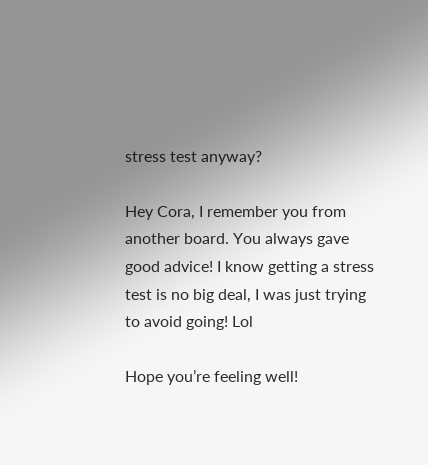stress test anyway?

Hey Cora, I remember you from another board. You always gave good advice! I know getting a stress test is no big deal, I was just trying to avoid going! Lol

Hope you’re feeling well!